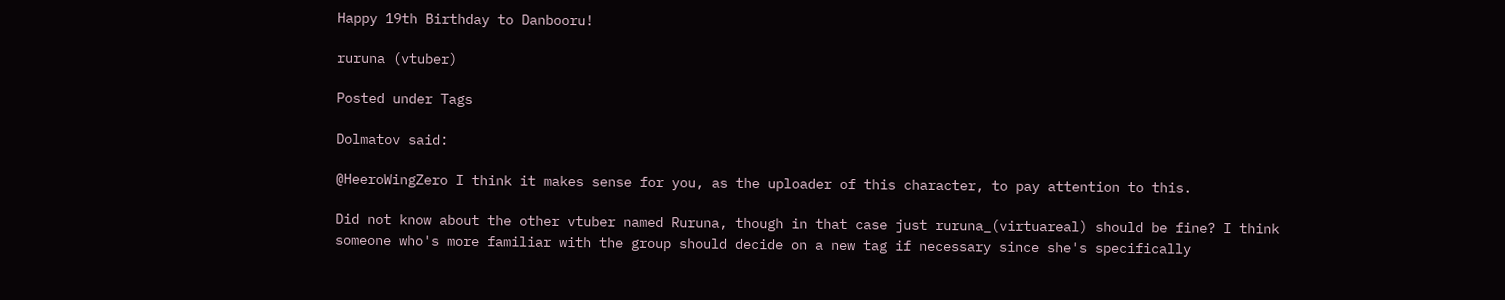Happy 19th Birthday to Danbooru!

ruruna (vtuber)

Posted under Tags

Dolmatov said:

@HeeroWingZero I think it makes sense for you, as the uploader of this character, to pay attention to this.

Did not know about the other vtuber named Ruruna, though in that case just ruruna_(virtuareal) should be fine? I think someone who's more familiar with the group should decide on a new tag if necessary since she's specifically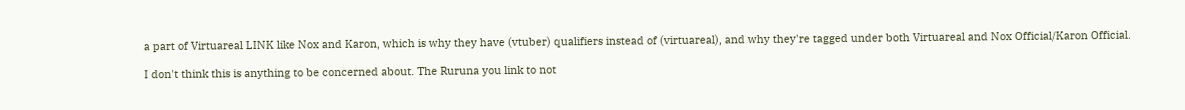a part of Virtuareal LINK like Nox and Karon, which is why they have (vtuber) qualifiers instead of (virtuareal), and why they're tagged under both Virtuareal and Nox Official/Karon Official.

I don't think this is anything to be concerned about. The Ruruna you link to not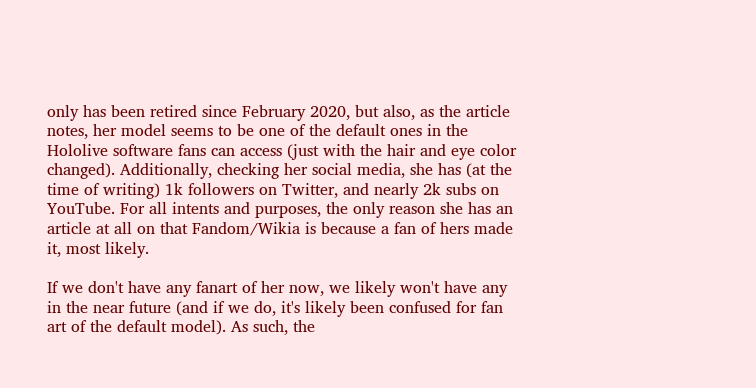only has been retired since February 2020, but also, as the article notes, her model seems to be one of the default ones in the Hololive software fans can access (just with the hair and eye color changed). Additionally, checking her social media, she has (at the time of writing) 1k followers on Twitter, and nearly 2k subs on YouTube. For all intents and purposes, the only reason she has an article at all on that Fandom/Wikia is because a fan of hers made it, most likely.

If we don't have any fanart of her now, we likely won't have any in the near future (and if we do, it's likely been confused for fan art of the default model). As such, the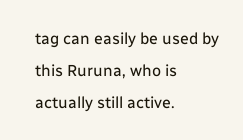tag can easily be used by this Ruruna, who is actually still active.